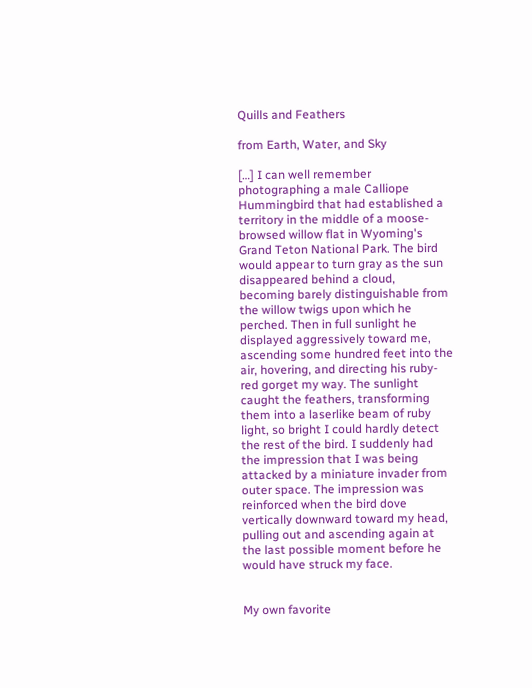Quills and Feathers

from Earth, Water, and Sky

[…] I can well remember photographing a male Calliope Hummingbird that had established a territory in the middle of a moose-browsed willow flat in Wyoming's Grand Teton National Park. The bird would appear to turn gray as the sun disappeared behind a cloud, becoming barely distinguishable from the willow twigs upon which he perched. Then in full sunlight he displayed aggressively toward me, ascending some hundred feet into the air, hovering, and directing his ruby-red gorget my way. The sunlight caught the feathers, transforming them into a laserlike beam of ruby light, so bright I could hardly detect the rest of the bird. I suddenly had the impression that I was being attacked by a miniature invader from outer space. The impression was reinforced when the bird dove vertically downward toward my head, pulling out and ascending again at the last possible moment before he would have struck my face.


My own favorite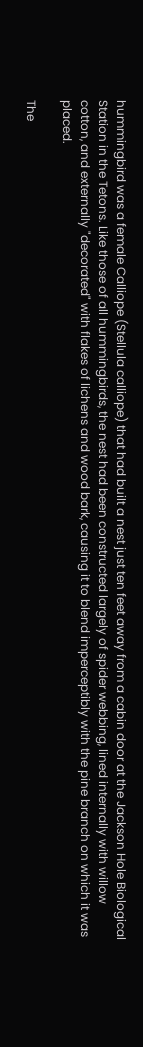hummingbird was a female Calliope (Stellula calliope) that had built a nest just ten feet away from a cabin door at the Jackson Hole Biological Station in the Tetons. Like those of all hummingbirds, the nest had been constructed largely of spider webbing, lined internally with willow cotton, and externally "decorated" with flakes of lichens and wood bark, causing it to blend imperceptibly with the pine branch on which it was placed.

The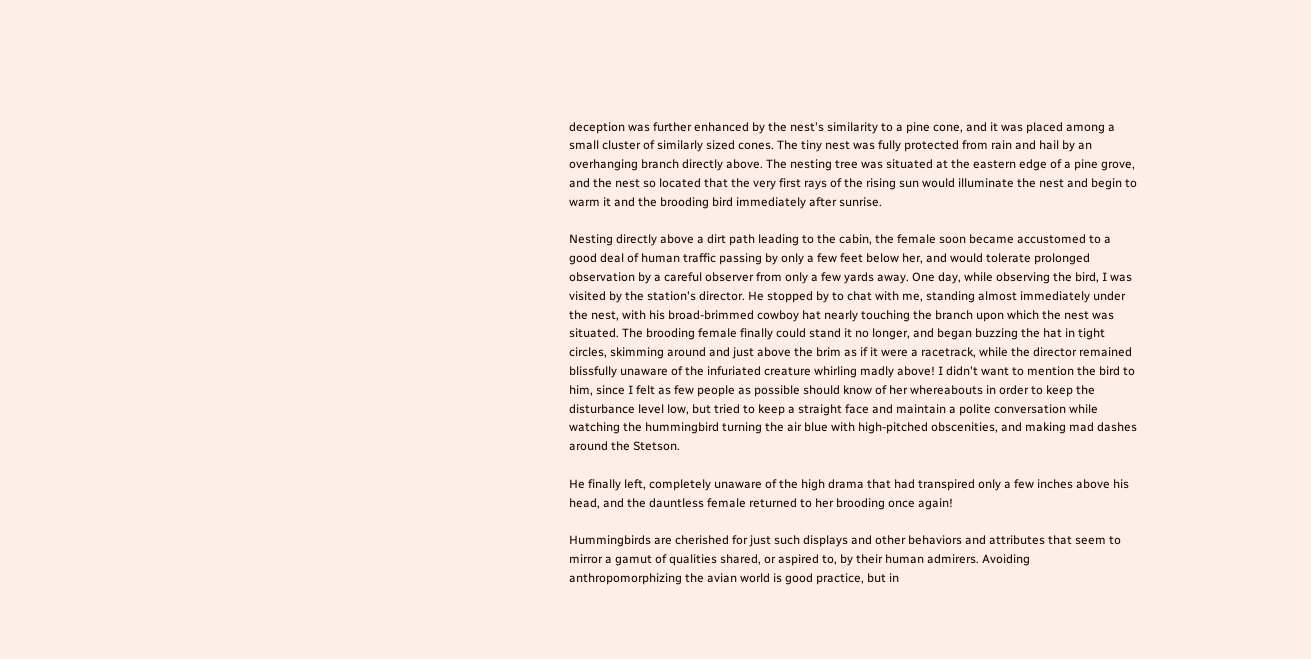deception was further enhanced by the nest's similarity to a pine cone, and it was placed among a small cluster of similarly sized cones. The tiny nest was fully protected from rain and hail by an overhanging branch directly above. The nesting tree was situated at the eastern edge of a pine grove, and the nest so located that the very first rays of the rising sun would illuminate the nest and begin to warm it and the brooding bird immediately after sunrise.

Nesting directly above a dirt path leading to the cabin, the female soon became accustomed to a good deal of human traffic passing by only a few feet below her, and would tolerate prolonged observation by a careful observer from only a few yards away. One day, while observing the bird, I was visited by the station's director. He stopped by to chat with me, standing almost immediately under the nest, with his broad-brimmed cowboy hat nearly touching the branch upon which the nest was situated. The brooding female finally could stand it no longer, and began buzzing the hat in tight circles, skimming around and just above the brim as if it were a racetrack, while the director remained blissfully unaware of the infuriated creature whirling madly above! I didn't want to mention the bird to him, since I felt as few people as possible should know of her whereabouts in order to keep the disturbance level low, but tried to keep a straight face and maintain a polite conversation while watching the hummingbird turning the air blue with high-pitched obscenities, and making mad dashes around the Stetson.

He finally left, completely unaware of the high drama that had transpired only a few inches above his head, and the dauntless female returned to her brooding once again!

Hummingbirds are cherished for just such displays and other behaviors and attributes that seem to mirror a gamut of qualities shared, or aspired to, by their human admirers. Avoiding anthropomorphizing the avian world is good practice, but in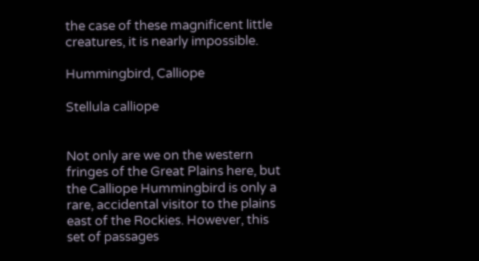the case of these magnificent little creatures, it is nearly impossible.

Hummingbird, Calliope

Stellula calliope


Not only are we on the western fringes of the Great Plains here, but the Calliope Hummingbird is only a rare, accidental visitor to the plains east of the Rockies. However, this set of passages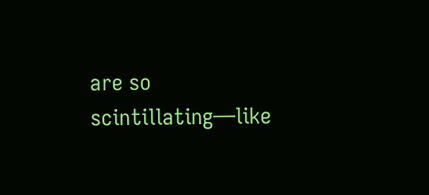are so scintillating—like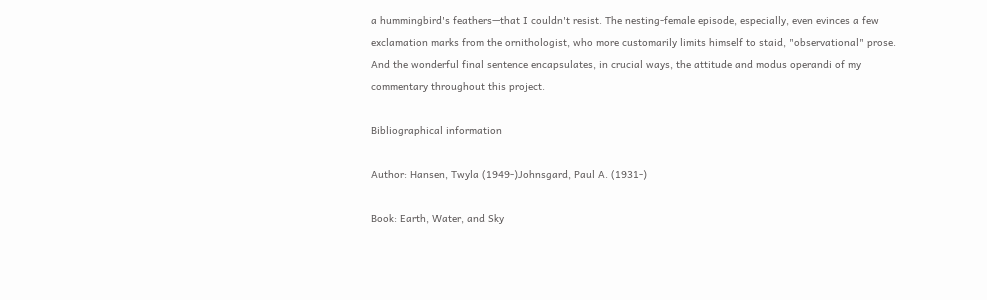a hummingbird's feathers—that I couldn't resist. The nesting-female episode, especially, even evinces a few exclamation marks from the ornithologist, who more customarily limits himself to staid, "observational" prose. And the wonderful final sentence encapsulates, in crucial ways, the attitude and modus operandi of my commentary throughout this project.

Bibliographical information

Author: Hansen, Twyla (1949-)Johnsgard, Paul A. (1931-)

Book: Earth, Water, and Sky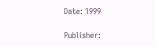Date: 1999

Publisher: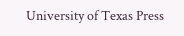University of Texas Press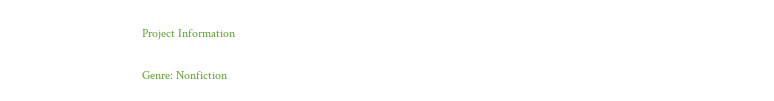Project Information

Genre: Nonfiction